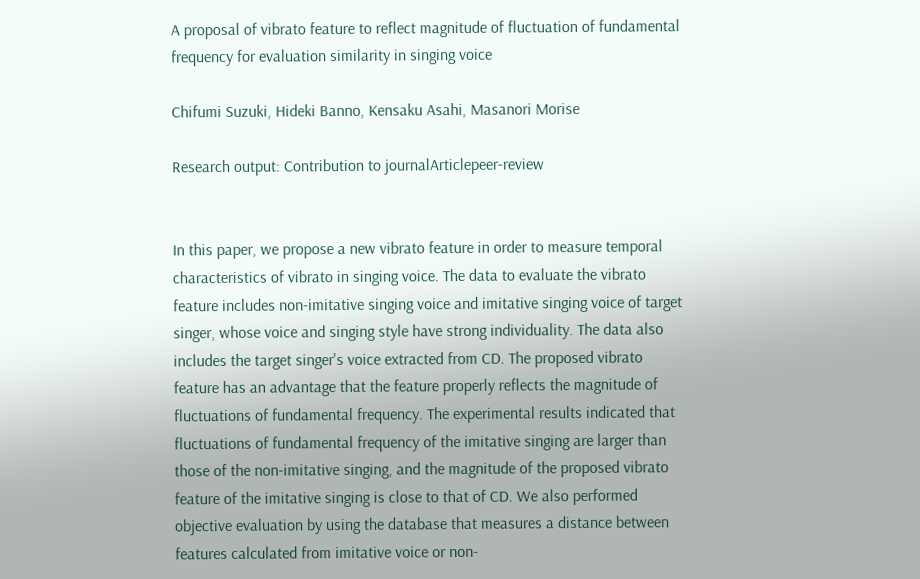A proposal of vibrato feature to reflect magnitude of fluctuation of fundamental frequency for evaluation similarity in singing voice

Chifumi Suzuki, Hideki Banno, Kensaku Asahi, Masanori Morise

Research output: Contribution to journalArticlepeer-review


In this paper, we propose a new vibrato feature in order to measure temporal characteristics of vibrato in singing voice. The data to evaluate the vibrato feature includes non-imitative singing voice and imitative singing voice of target singer, whose voice and singing style have strong individuality. The data also includes the target singer's voice extracted from CD. The proposed vibrato feature has an advantage that the feature properly reflects the magnitude of fluctuations of fundamental frequency. The experimental results indicated that fluctuations of fundamental frequency of the imitative singing are larger than those of the non-imitative singing, and the magnitude of the proposed vibrato feature of the imitative singing is close to that of CD. We also performed objective evaluation by using the database that measures a distance between features calculated from imitative voice or non-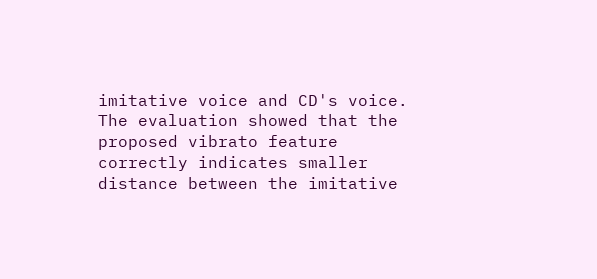imitative voice and CD's voice. The evaluation showed that the proposed vibrato feature correctly indicates smaller distance between the imitative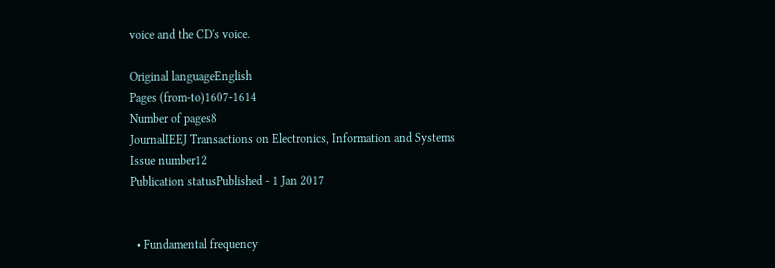voice and the CD's voice.

Original languageEnglish
Pages (from-to)1607-1614
Number of pages8
JournalIEEJ Transactions on Electronics, Information and Systems
Issue number12
Publication statusPublished - 1 Jan 2017


  • Fundamental frequency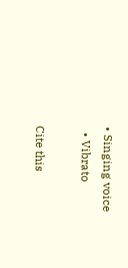• Singing voice
  • Vibrato

Cite this